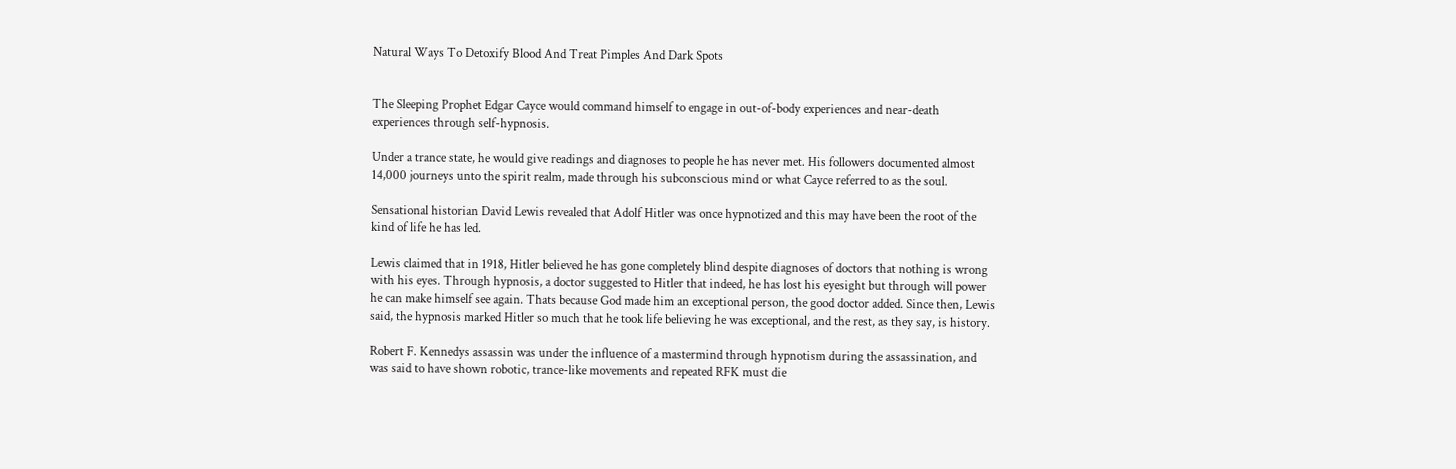Natural Ways To Detoxify Blood And Treat Pimples And Dark Spots


The Sleeping Prophet Edgar Cayce would command himself to engage in out-of-body experiences and near-death experiences through self-hypnosis.

Under a trance state, he would give readings and diagnoses to people he has never met. His followers documented almost 14,000 journeys unto the spirit realm, made through his subconscious mind or what Cayce referred to as the soul.

Sensational historian David Lewis revealed that Adolf Hitler was once hypnotized and this may have been the root of the kind of life he has led.

Lewis claimed that in 1918, Hitler believed he has gone completely blind despite diagnoses of doctors that nothing is wrong with his eyes. Through hypnosis, a doctor suggested to Hitler that indeed, he has lost his eyesight but through will power he can make himself see again. Thats because God made him an exceptional person, the good doctor added. Since then, Lewis said, the hypnosis marked Hitler so much that he took life believing he was exceptional, and the rest, as they say, is history.

Robert F. Kennedys assassin was under the influence of a mastermind through hypnotism during the assassination, and was said to have shown robotic, trance-like movements and repeated RFK must die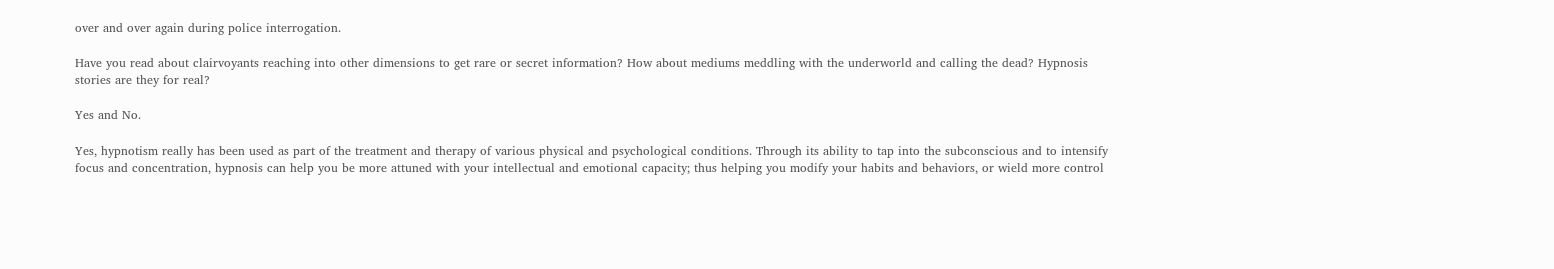over and over again during police interrogation.

Have you read about clairvoyants reaching into other dimensions to get rare or secret information? How about mediums meddling with the underworld and calling the dead? Hypnosis stories are they for real?

Yes and No.

Yes, hypnotism really has been used as part of the treatment and therapy of various physical and psychological conditions. Through its ability to tap into the subconscious and to intensify focus and concentration, hypnosis can help you be more attuned with your intellectual and emotional capacity; thus helping you modify your habits and behaviors, or wield more control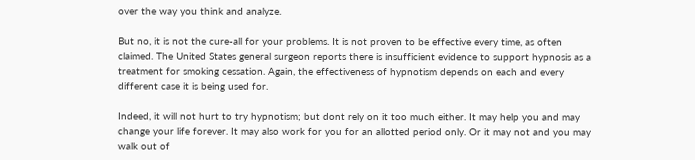over the way you think and analyze.

But no, it is not the cure-all for your problems. It is not proven to be effective every time, as often claimed. The United States general surgeon reports there is insufficient evidence to support hypnosis as a treatment for smoking cessation. Again, the effectiveness of hypnotism depends on each and every different case it is being used for.

Indeed, it will not hurt to try hypnotism; but dont rely on it too much either. It may help you and may change your life forever. It may also work for you for an allotted period only. Or it may not and you may walk out of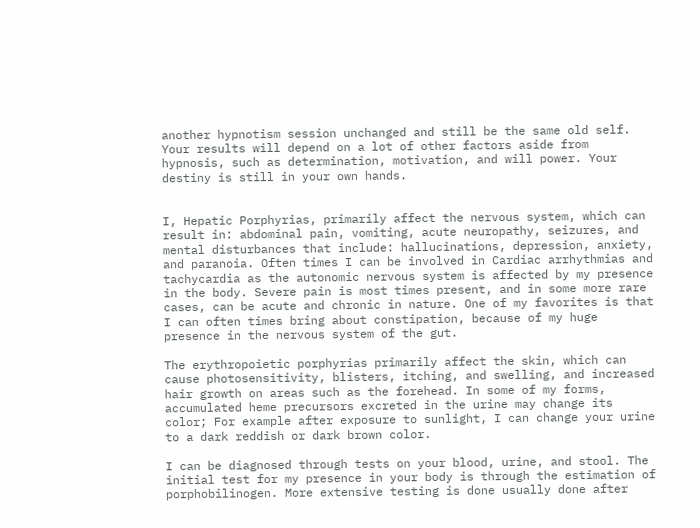another hypnotism session unchanged and still be the same old self. Your results will depend on a lot of other factors aside from hypnosis, such as determination, motivation, and will power. Your destiny is still in your own hands.


I, Hepatic Porphyrias, primarily affect the nervous system, which can result in: abdominal pain, vomiting, acute neuropathy, seizures, and mental disturbances that include: hallucinations, depression, anxiety, and paranoia. Often times I can be involved in Cardiac arrhythmias and tachycardia as the autonomic nervous system is affected by my presence in the body. Severe pain is most times present, and in some more rare cases, can be acute and chronic in nature. One of my favorites is that I can often times bring about constipation, because of my huge presence in the nervous system of the gut.

The erythropoietic porphyrias primarily affect the skin, which can cause photosensitivity, blisters, itching, and swelling, and increased hair growth on areas such as the forehead. In some of my forms, accumulated heme precursors excreted in the urine may change its color; For example after exposure to sunlight, I can change your urine to a dark reddish or dark brown color.

I can be diagnosed through tests on your blood, urine, and stool. The initial test for my presence in your body is through the estimation of porphobilinogen. More extensive testing is done usually done after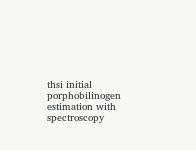thsi initial porphobilinogen estimation with spectroscopy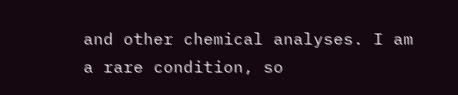and other chemical analyses. I am a rare condition, so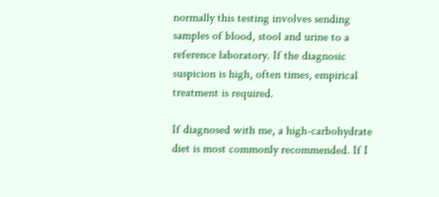normally this testing involves sending samples of blood, stool and urine to a reference laboratory. If the diagnosic suspicion is high, often times, empirical treatment is required.

If diagnosed with me, a high-carbohydrate diet is most commonly recommended. If I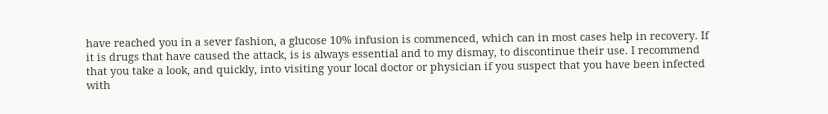have reached you in a sever fashion, a glucose 10% infusion is commenced, which can in most cases help in recovery. If it is drugs that have caused the attack, is is always essential and to my dismay, to discontinue their use. I recommend that you take a look, and quickly, into visiting your local doctor or physician if you suspect that you have been infected with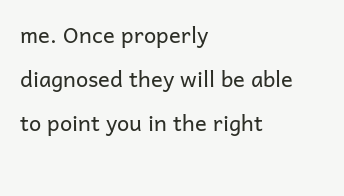me. Once properly diagnosed they will be able to point you in the right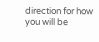direction for how you will be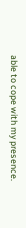able to cope with my presence.